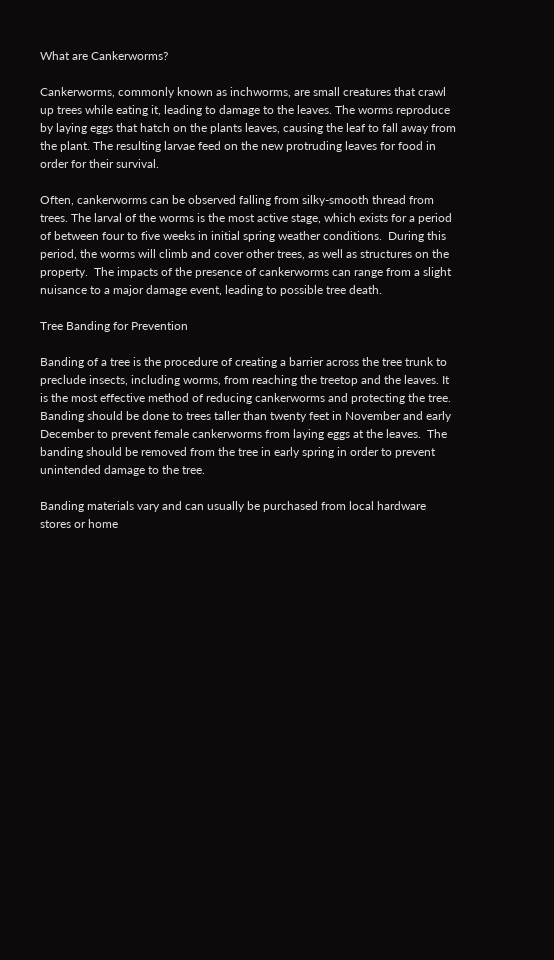What are Cankerworms?

Cankerworms, commonly known as inchworms, are small creatures that crawl up trees while eating it, leading to damage to the leaves. The worms reproduce by laying eggs that hatch on the plants leaves, causing the leaf to fall away from the plant. The resulting larvae feed on the new protruding leaves for food in order for their survival.

Often, cankerworms can be observed falling from silky-smooth thread from trees. The larval of the worms is the most active stage, which exists for a period of between four to five weeks in initial spring weather conditions.  During this period, the worms will climb and cover other trees, as well as structures on the property.  The impacts of the presence of cankerworms can range from a slight nuisance to a major damage event, leading to possible tree death.

Tree Banding for Prevention

Banding of a tree is the procedure of creating a barrier across the tree trunk to preclude insects, including worms, from reaching the treetop and the leaves. It is the most effective method of reducing cankerworms and protecting the tree. Banding should be done to trees taller than twenty feet in November and early December to prevent female cankerworms from laying eggs at the leaves.  The banding should be removed from the tree in early spring in order to prevent unintended damage to the tree.

Banding materials vary and can usually be purchased from local hardware stores or home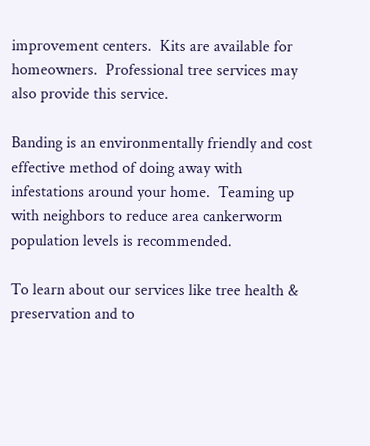improvement centers.  Kits are available for homeowners.  Professional tree services may also provide this service.

Banding is an environmentally friendly and cost effective method of doing away with infestations around your home.  Teaming up with neighbors to reduce area cankerworm population levels is recommended.

To learn about our services like tree health & preservation and to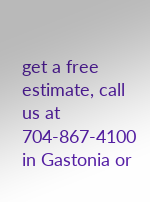get a free estimate, call us at 704-867-4100 in Gastonia or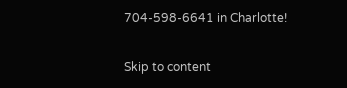704-598-6641 in Charlotte!

Skip to content